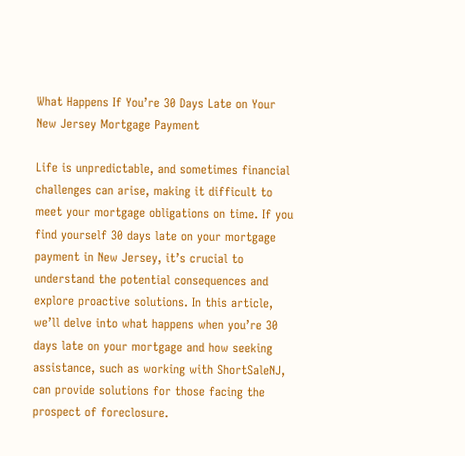What Happens If You’re 30 Days Late on Your New Jersey Mortgage Payment

Life is unpredictable, and sometimes financial challenges can arise, making it difficult to meet your mortgage obligations on time. If you find yourself 30 days late on your mortgage payment in New Jersey, it’s crucial to understand the potential consequences and explore proactive solutions. In this article, we’ll delve into what happens when you’re 30 days late on your mortgage and how seeking assistance, such as working with ShortSaleNJ, can provide solutions for those facing the prospect of foreclosure.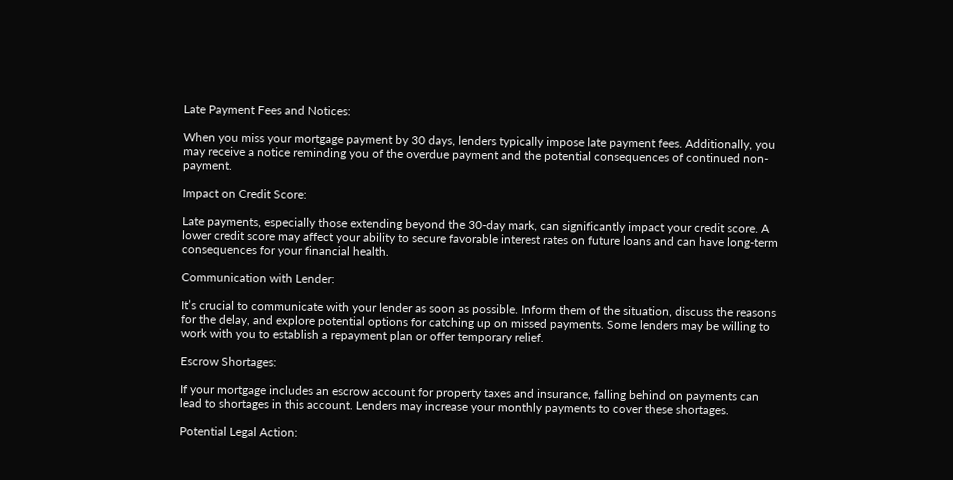Late Payment Fees and Notices:

When you miss your mortgage payment by 30 days, lenders typically impose late payment fees. Additionally, you may receive a notice reminding you of the overdue payment and the potential consequences of continued non-payment.

Impact on Credit Score:

Late payments, especially those extending beyond the 30-day mark, can significantly impact your credit score. A lower credit score may affect your ability to secure favorable interest rates on future loans and can have long-term consequences for your financial health.

Communication with Lender:

It’s crucial to communicate with your lender as soon as possible. Inform them of the situation, discuss the reasons for the delay, and explore potential options for catching up on missed payments. Some lenders may be willing to work with you to establish a repayment plan or offer temporary relief.

Escrow Shortages:

If your mortgage includes an escrow account for property taxes and insurance, falling behind on payments can lead to shortages in this account. Lenders may increase your monthly payments to cover these shortages.

Potential Legal Action: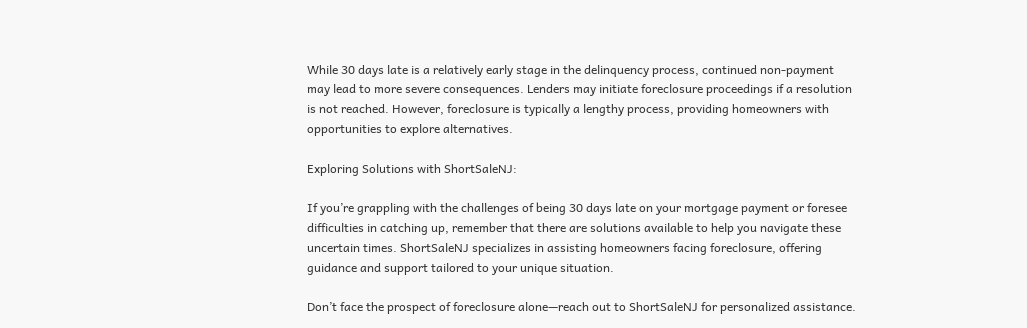While 30 days late is a relatively early stage in the delinquency process, continued non-payment may lead to more severe consequences. Lenders may initiate foreclosure proceedings if a resolution is not reached. However, foreclosure is typically a lengthy process, providing homeowners with opportunities to explore alternatives.

Exploring Solutions with ShortSaleNJ:

If you’re grappling with the challenges of being 30 days late on your mortgage payment or foresee difficulties in catching up, remember that there are solutions available to help you navigate these uncertain times. ShortSaleNJ specializes in assisting homeowners facing foreclosure, offering guidance and support tailored to your unique situation.

Don’t face the prospect of foreclosure alone—reach out to ShortSaleNJ for personalized assistance.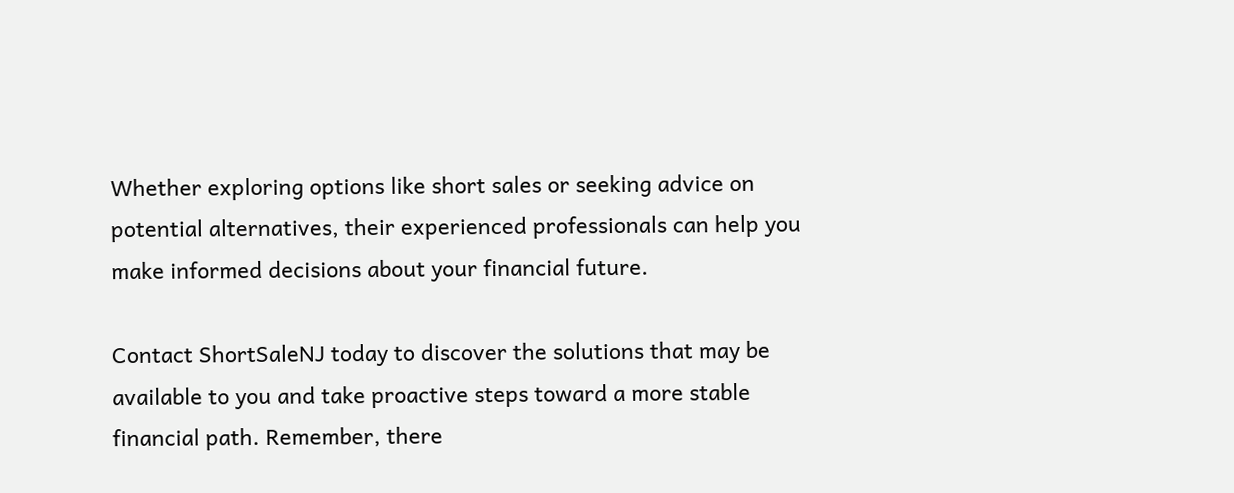Whether exploring options like short sales or seeking advice on potential alternatives, their experienced professionals can help you make informed decisions about your financial future.

Contact ShortSaleNJ today to discover the solutions that may be available to you and take proactive steps toward a more stable financial path. Remember, there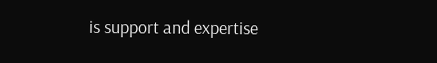is support and expertise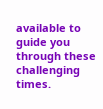available to guide you through these challenging times.